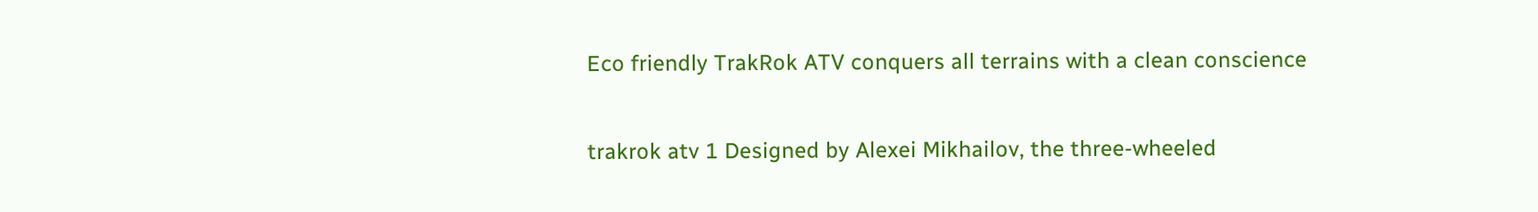Eco friendly TrakRok ATV conquers all terrains with a clean conscience

trakrok atv 1 Designed by Alexei Mikhailov, the three-wheeled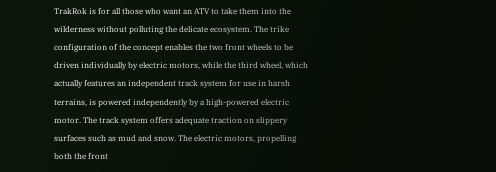TrakRok is for all those who want an ATV to take them into the wilderness without polluting the delicate ecosystem. The trike configuration of the concept enables the two front wheels to be driven individually by electric motors, while the third wheel, which actually features an independent track system for use in harsh terrains, is powered independently by a high-powered electric motor. The track system offers adequate traction on slippery surfaces such as mud and snow. The electric motors, propelling both the front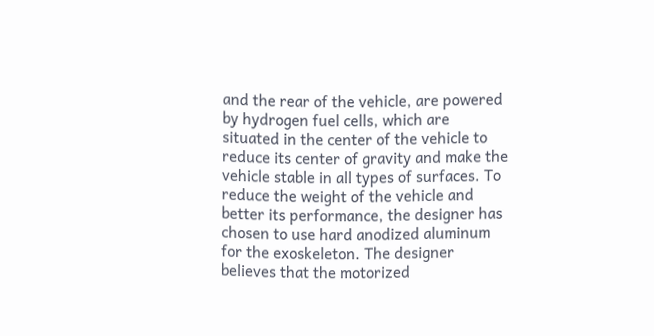and the rear of the vehicle, are powered by hydrogen fuel cells, which are situated in the center of the vehicle to reduce its center of gravity and make the vehicle stable in all types of surfaces. To reduce the weight of the vehicle and better its performance, the designer has chosen to use hard anodized aluminum for the exoskeleton. The designer believes that the motorized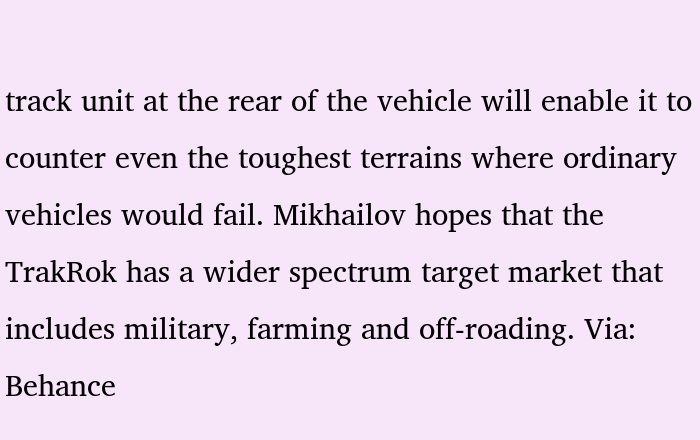track unit at the rear of the vehicle will enable it to counter even the toughest terrains where ordinary vehicles would fail. Mikhailov hopes that the TrakRok has a wider spectrum target market that includes military, farming and off-roading. Via: Behance